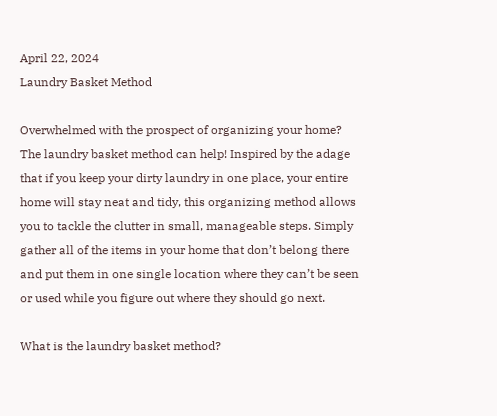April 22, 2024
Laundry Basket Method

Overwhelmed with the prospect of organizing your home? The laundry basket method can help! Inspired by the adage that if you keep your dirty laundry in one place, your entire home will stay neat and tidy, this organizing method allows you to tackle the clutter in small, manageable steps. Simply gather all of the items in your home that don’t belong there and put them in one single location where they can’t be seen or used while you figure out where they should go next.

What is the laundry basket method?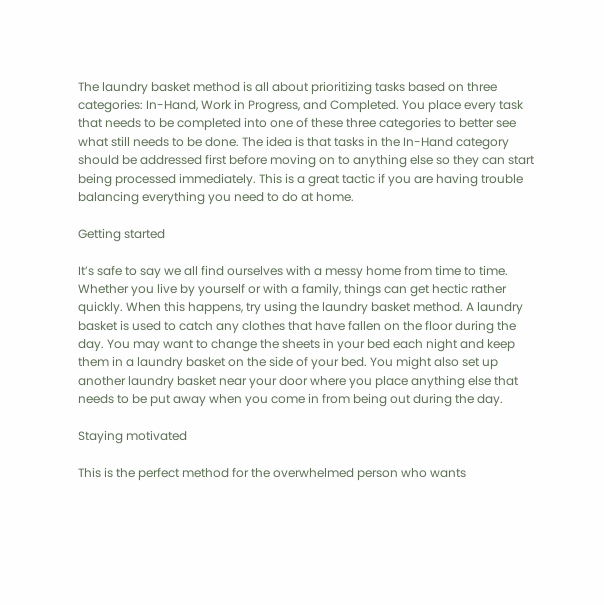The laundry basket method is all about prioritizing tasks based on three categories: In-Hand, Work in Progress, and Completed. You place every task that needs to be completed into one of these three categories to better see what still needs to be done. The idea is that tasks in the In-Hand category should be addressed first before moving on to anything else so they can start being processed immediately. This is a great tactic if you are having trouble balancing everything you need to do at home.

Getting started

It’s safe to say we all find ourselves with a messy home from time to time. Whether you live by yourself or with a family, things can get hectic rather quickly. When this happens, try using the laundry basket method. A laundry basket is used to catch any clothes that have fallen on the floor during the day. You may want to change the sheets in your bed each night and keep them in a laundry basket on the side of your bed. You might also set up another laundry basket near your door where you place anything else that needs to be put away when you come in from being out during the day.

Staying motivated

This is the perfect method for the overwhelmed person who wants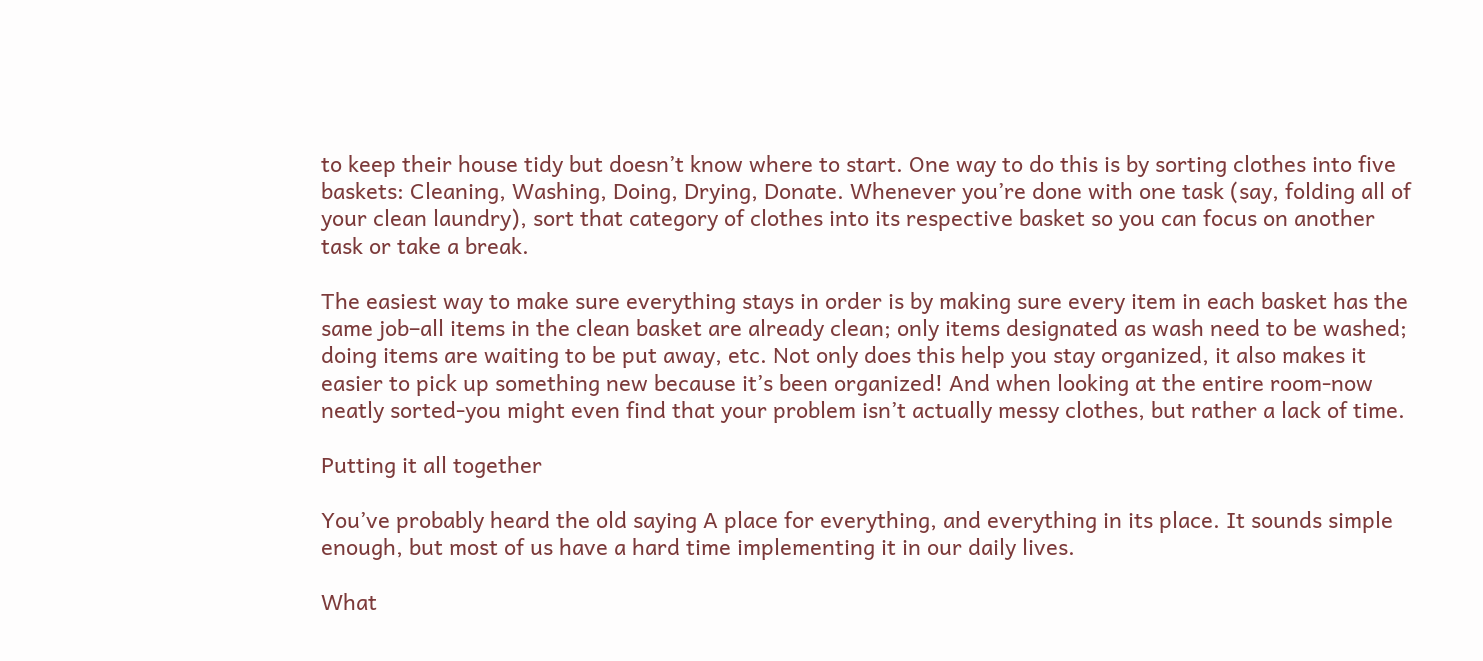to keep their house tidy but doesn’t know where to start. One way to do this is by sorting clothes into five baskets: Cleaning, Washing, Doing, Drying, Donate. Whenever you’re done with one task (say, folding all of your clean laundry), sort that category of clothes into its respective basket so you can focus on another task or take a break.

The easiest way to make sure everything stays in order is by making sure every item in each basket has the same job–all items in the clean basket are already clean; only items designated as wash need to be washed; doing items are waiting to be put away, etc. Not only does this help you stay organized, it also makes it easier to pick up something new because it’s been organized! And when looking at the entire room-now neatly sorted-you might even find that your problem isn’t actually messy clothes, but rather a lack of time.

Putting it all together

You’ve probably heard the old saying A place for everything, and everything in its place. It sounds simple enough, but most of us have a hard time implementing it in our daily lives.

What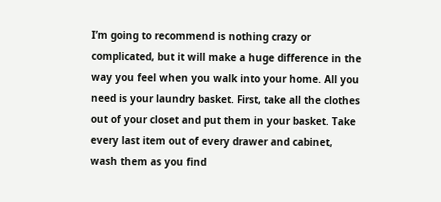I’m going to recommend is nothing crazy or complicated, but it will make a huge difference in the way you feel when you walk into your home. All you need is your laundry basket. First, take all the clothes out of your closet and put them in your basket. Take every last item out of every drawer and cabinet, wash them as you find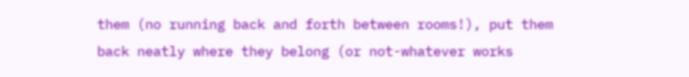them (no running back and forth between rooms!), put them back neatly where they belong (or not-whatever works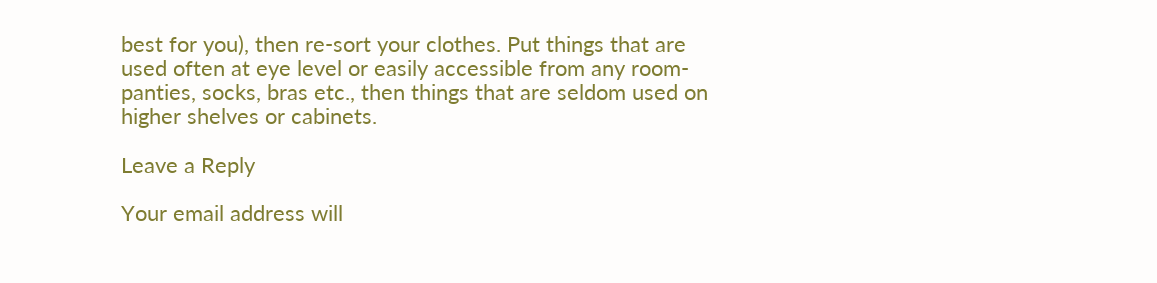best for you), then re-sort your clothes. Put things that are used often at eye level or easily accessible from any room-panties, socks, bras etc., then things that are seldom used on higher shelves or cabinets.

Leave a Reply

Your email address will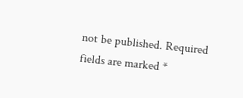not be published. Required fields are marked *